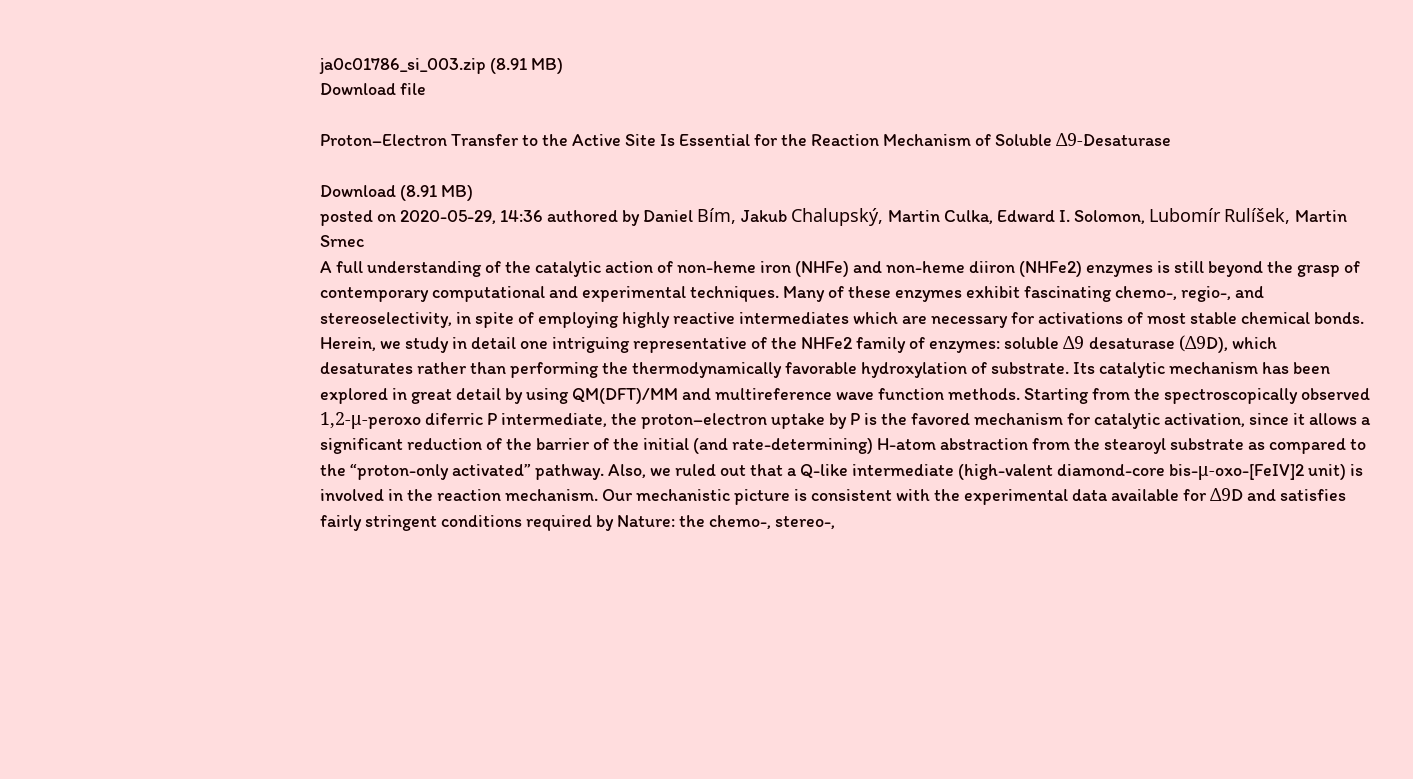ja0c01786_si_003.zip (8.91 MB)
Download file

Proton–Electron Transfer to the Active Site Is Essential for the Reaction Mechanism of Soluble Δ9‑Desaturase

Download (8.91 MB)
posted on 2020-05-29, 14:36 authored by Daniel Bím, Jakub Chalupský, Martin Culka, Edward I. Solomon, Lubomír Rulíšek, Martin Srnec
A full understanding of the catalytic action of non-heme iron (NHFe) and non-heme diiron (NHFe2) enzymes is still beyond the grasp of contemporary computational and experimental techniques. Many of these enzymes exhibit fascinating chemo-, regio-, and stereoselectivity, in spite of employing highly reactive intermediates which are necessary for activations of most stable chemical bonds. Herein, we study in detail one intriguing representative of the NHFe2 family of enzymes: soluble Δ9 desaturase (Δ9D), which desaturates rather than performing the thermodynamically favorable hydroxylation of substrate. Its catalytic mechanism has been explored in great detail by using QM(DFT)/MM and multireference wave function methods. Starting from the spectroscopically observed 1,2-μ-peroxo diferric P intermediate, the proton–electron uptake by P is the favored mechanism for catalytic activation, since it allows a significant reduction of the barrier of the initial (and rate-determining) H-atom abstraction from the stearoyl substrate as compared to the “proton-only activated” pathway. Also, we ruled out that a Q-like intermediate (high-valent diamond-core bis-μ-oxo-[FeIV]2 unit) is involved in the reaction mechanism. Our mechanistic picture is consistent with the experimental data available for Δ9D and satisfies fairly stringent conditions required by Nature: the chemo-, stereo-,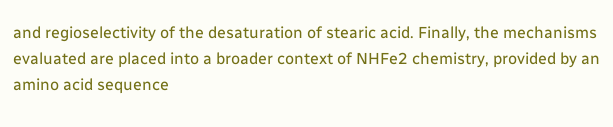and regioselectivity of the desaturation of stearic acid. Finally, the mechanisms evaluated are placed into a broader context of NHFe2 chemistry, provided by an amino acid sequence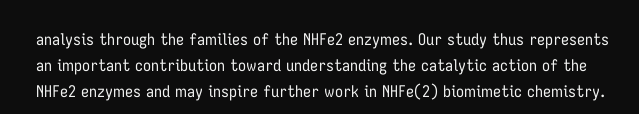analysis through the families of the NHFe2 enzymes. Our study thus represents an important contribution toward understanding the catalytic action of the NHFe2 enzymes and may inspire further work in NHFe(2) biomimetic chemistry.